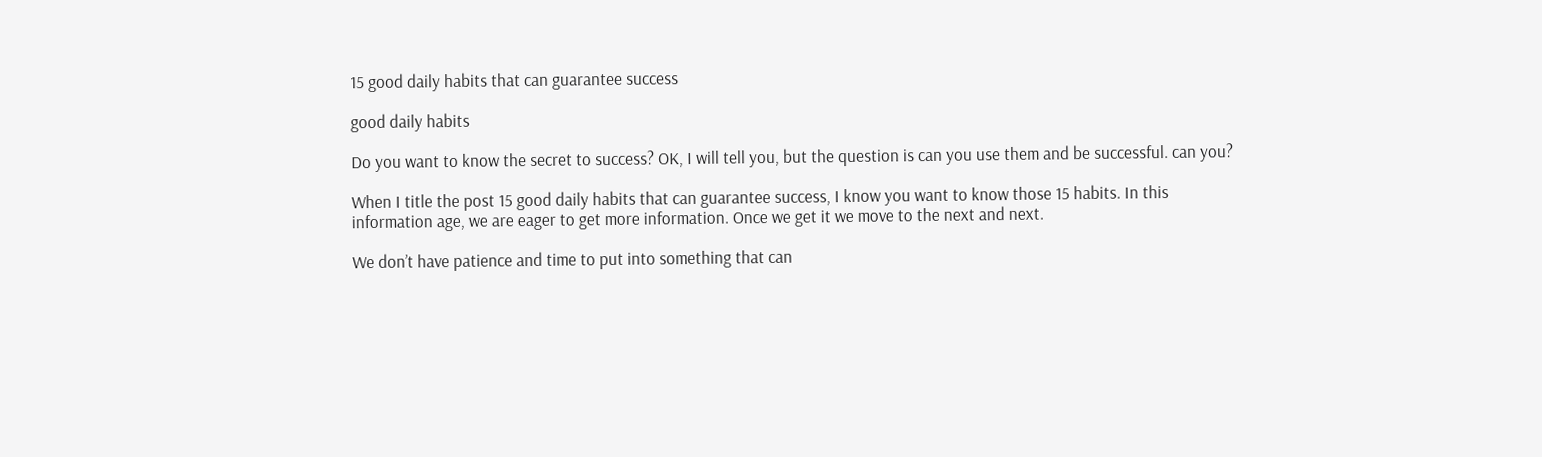15 good daily habits that can guarantee success

good daily habits

Do you want to know the secret to success? OK, I will tell you, but the question is can you use them and be successful. can you?

When I title the post 15 good daily habits that can guarantee success, I know you want to know those 15 habits. In this information age, we are eager to get more information. Once we get it we move to the next and next.

We don’t have patience and time to put into something that can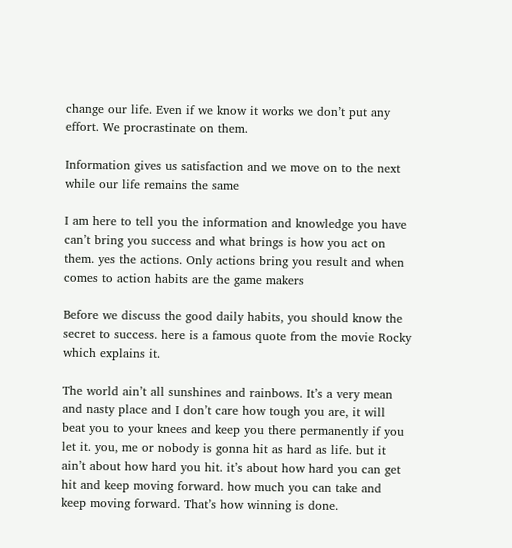change our life. Even if we know it works we don’t put any effort. We procrastinate on them.

Information gives us satisfaction and we move on to the next while our life remains the same

I am here to tell you the information and knowledge you have can’t bring you success and what brings is how you act on them. yes the actions. Only actions bring you result and when comes to action habits are the game makers

Before we discuss the good daily habits, you should know the secret to success. here is a famous quote from the movie Rocky which explains it.

The world ain’t all sunshines and rainbows. It’s a very mean and nasty place and I don’t care how tough you are, it will beat you to your knees and keep you there permanently if you let it. you, me or nobody is gonna hit as hard as life. but it ain’t about how hard you hit. it’s about how hard you can get hit and keep moving forward. how much you can take and keep moving forward. That’s how winning is done.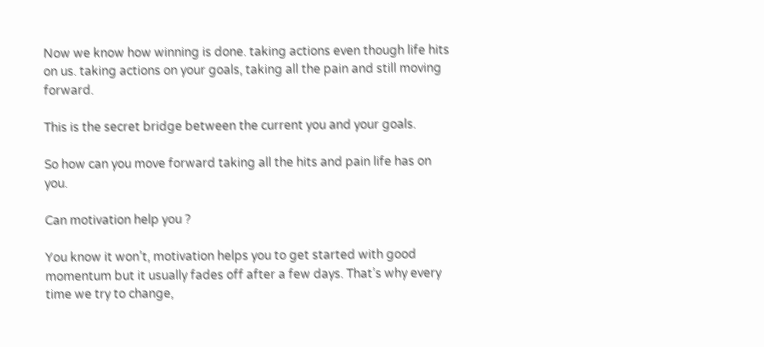Now we know how winning is done. taking actions even though life hits on us. taking actions on your goals, taking all the pain and still moving forward.

This is the secret bridge between the current you and your goals.

So how can you move forward taking all the hits and pain life has on you.

Can motivation help you ?

You know it won’t, motivation helps you to get started with good momentum but it usually fades off after a few days. That’s why every time we try to change,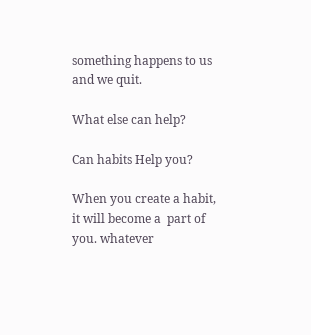something happens to us and we quit.

What else can help?

Can habits Help you?

When you create a habit,  it will become a  part of you. whatever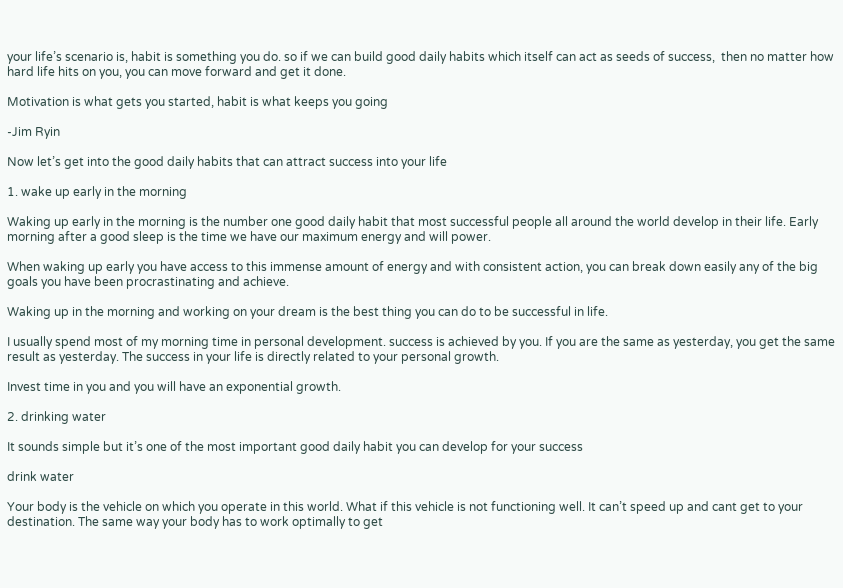your life’s scenario is, habit is something you do. so if we can build good daily habits which itself can act as seeds of success,  then no matter how hard life hits on you, you can move forward and get it done.

Motivation is what gets you started, habit is what keeps you going

-Jim Ryin

Now let’s get into the good daily habits that can attract success into your life

1. wake up early in the morning

Waking up early in the morning is the number one good daily habit that most successful people all around the world develop in their life. Early morning after a good sleep is the time we have our maximum energy and will power.

When waking up early you have access to this immense amount of energy and with consistent action, you can break down easily any of the big goals you have been procrastinating and achieve.

Waking up in the morning and working on your dream is the best thing you can do to be successful in life.

I usually spend most of my morning time in personal development. success is achieved by you. If you are the same as yesterday, you get the same result as yesterday. The success in your life is directly related to your personal growth.

Invest time in you and you will have an exponential growth.

2. drinking water

It sounds simple but it’s one of the most important good daily habit you can develop for your success

drink water

Your body is the vehicle on which you operate in this world. What if this vehicle is not functioning well. It can’t speed up and cant get to your destination. The same way your body has to work optimally to get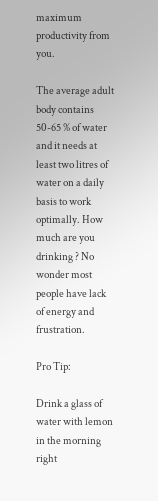maximum productivity from you.

The average adult body contains 50-65 % of water and it needs at least two litres of water on a daily basis to work optimally. How much are you drinking ? No wonder most people have lack of energy and frustration.

Pro Tip:

Drink a glass of water with lemon in the morning right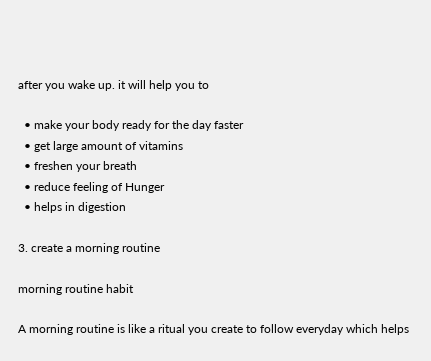after you wake up. it will help you to

  • make your body ready for the day faster
  • get large amount of vitamins
  • freshen your breath
  • reduce feeling of Hunger
  • helps in digestion

3. create a morning routine

morning routine habit

A morning routine is like a ritual you create to follow everyday which helps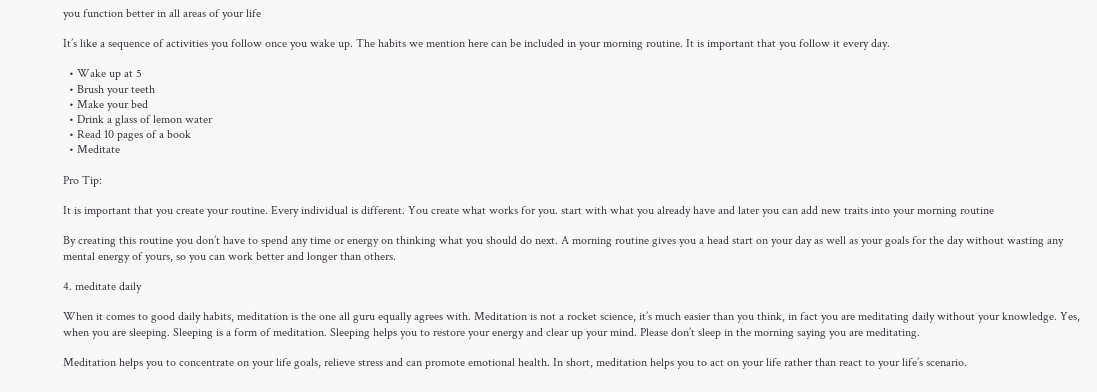you function better in all areas of your life

It’s like a sequence of activities you follow once you wake up. The habits we mention here can be included in your morning routine. It is important that you follow it every day.

  • Wake up at 5
  • Brush your teeth
  • Make your bed
  • Drink a glass of lemon water
  • Read 10 pages of a book
  • Meditate

Pro Tip:

It is important that you create your routine. Every individual is different. You create what works for you. start with what you already have and later you can add new traits into your morning routine

By creating this routine you don’t have to spend any time or energy on thinking what you should do next. A morning routine gives you a head start on your day as well as your goals for the day without wasting any mental energy of yours, so you can work better and longer than others.

4. meditate daily

When it comes to good daily habits, meditation is the one all guru equally agrees with. Meditation is not a rocket science, it’s much easier than you think, in fact you are meditating daily without your knowledge. Yes, when you are sleeping. Sleeping is a form of meditation. Sleeping helps you to restore your energy and clear up your mind. Please don’t sleep in the morning saying you are meditating.

Meditation helps you to concentrate on your life goals, relieve stress and can promote emotional health. In short, meditation helps you to act on your life rather than react to your life’s scenario.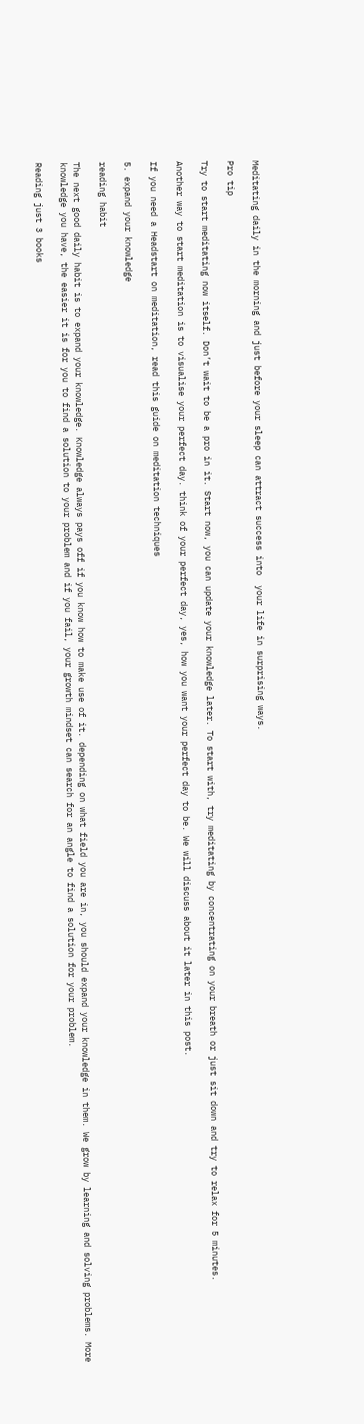Meditating daily in the morning and just before your sleep can attract success into  your life in surprising ways.

Pro tip

Try to start meditating now itself. Don’t wait to be a pro in it. Start now, you can update your knowledge later. To start with, try meditating by concentrating on your breath or just sit down and try to relax for 5 minutes.

Another way to start meditation is to visualise your perfect day. think of your perfect day, yes, how you want your perfect day to be. We will discuss about it later in this post.

If you need a Headstart on meditation, read this guide on meditation techniques

5. expand your knowledge

reading habit

The next good daily habit is to expand your knowledge. Knowledge always pays off if you know how to make use of it. depending on what field you are in, you should expand your knowledge in them. We grow by learning and solving problems. More knowledge you have, the easier it is for you to find a solution to your problem and if you fail, your growth mindset can search for an angle to find a solution for your problem.

Reading just 3 books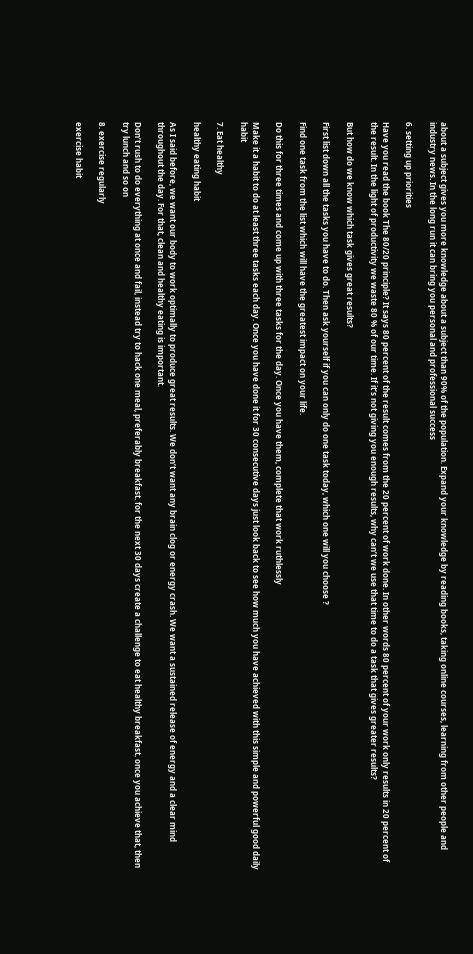about a subject gives you more knowledge about a subject than 90% of the population. Expand your knowledge by reading books, taking online courses, learning from other people and industry news. In the long run it can bring you personal and professional success

6. setting up priorities

Have you read the book The 80/20 principle? It says 80 percent of the result comes from the 20 percent of work done. In other words 80 percent of your work only results in 20 percent of the result. In the light of productivity we waste 80 % of our time. If it’s not giving you enough results, why can’t we use that time to do a task that gives greater results?

But how do we know which task gives great results?

First list down all the tasks you have to do. Then ask yourself if you can only do one task today, which one will you choose ?

Find one task from the list which will have the greatest impact on your life.

Do this for three times and come up with three tasks for the day. Once you have them, complete that work ruthlessly

Make it a habit to do at least three tasks each day. Once you have done it for 30 consecutive days just look back to see how much you have achieved with this simple and powerful good daily habit

7. Eat healthy

healthy eating habit

As I said before, we want our body to work optimally to produce great results. We don’t want any brain clog or energy crash. We want a sustained release of energy and a clear mind throughout the day. For that, clean and healthy eating is important.

Don’t rush to do everything at once and fail, instead try to hack one meal, preferably breakfast. for the next 30 days create a challenge to eat healthy breakfast. once you achieve that, then try lunch and so on

8. exercise regularly

exercise habit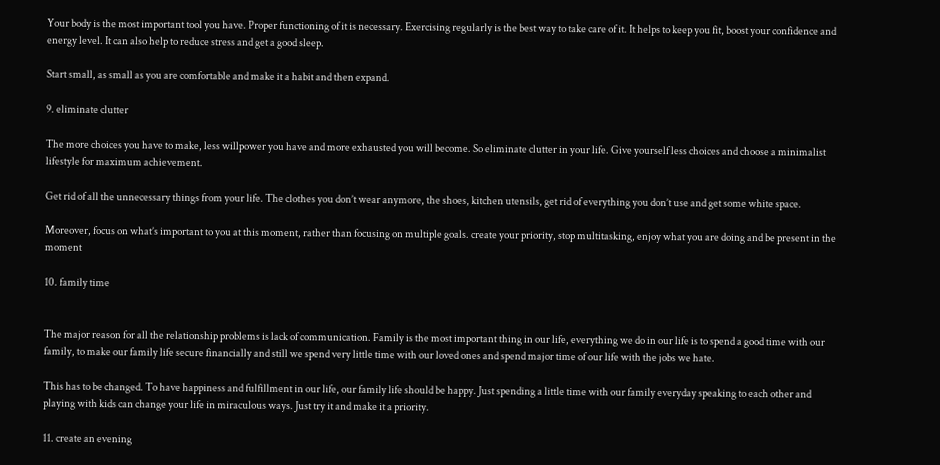Your body is the most important tool you have. Proper functioning of it is necessary. Exercising regularly is the best way to take care of it. It helps to keep you fit, boost your confidence and energy level. It can also help to reduce stress and get a good sleep.

Start small, as small as you are comfortable and make it a habit and then expand.

9. eliminate clutter

The more choices you have to make, less willpower you have and more exhausted you will become. So eliminate clutter in your life. Give yourself less choices and choose a minimalist lifestyle for maximum achievement.

Get rid of all the unnecessary things from your life. The clothes you don’t wear anymore, the shoes, kitchen utensils, get rid of everything you don’t use and get some white space.

Moreover, focus on what’s important to you at this moment, rather than focusing on multiple goals. create your priority, stop multitasking, enjoy what you are doing and be present in the moment

10. family time


The major reason for all the relationship problems is lack of communication. Family is the most important thing in our life, everything we do in our life is to spend a good time with our family, to make our family life secure financially and still we spend very little time with our loved ones and spend major time of our life with the jobs we hate.

This has to be changed. To have happiness and fulfillment in our life, our family life should be happy. Just spending a little time with our family everyday speaking to each other and playing with kids can change your life in miraculous ways. Just try it and make it a priority.

11. create an evening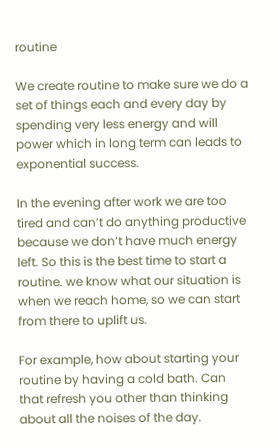routine

We create routine to make sure we do a set of things each and every day by spending very less energy and will power which in long term can leads to exponential success.

In the evening after work we are too tired and can’t do anything productive because we don’t have much energy left. So this is the best time to start a routine. we know what our situation is when we reach home, so we can start from there to uplift us.

For example, how about starting your routine by having a cold bath. Can that refresh you other than thinking about all the noises of the day.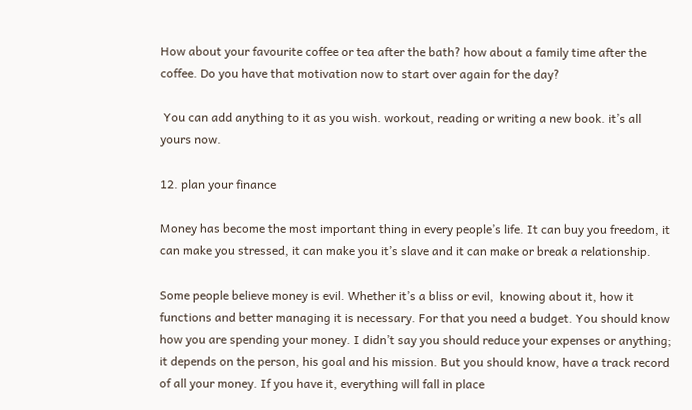How about your favourite coffee or tea after the bath? how about a family time after the coffee. Do you have that motivation now to start over again for the day?

 You can add anything to it as you wish. workout, reading or writing a new book. it’s all yours now.

12. plan your finance

Money has become the most important thing in every people’s life. It can buy you freedom, it can make you stressed, it can make you it’s slave and it can make or break a relationship.

Some people believe money is evil. Whether it’s a bliss or evil,  knowing about it, how it functions and better managing it is necessary. For that you need a budget. You should know how you are spending your money. I didn’t say you should reduce your expenses or anything; it depends on the person, his goal and his mission. But you should know, have a track record of all your money. If you have it, everything will fall in place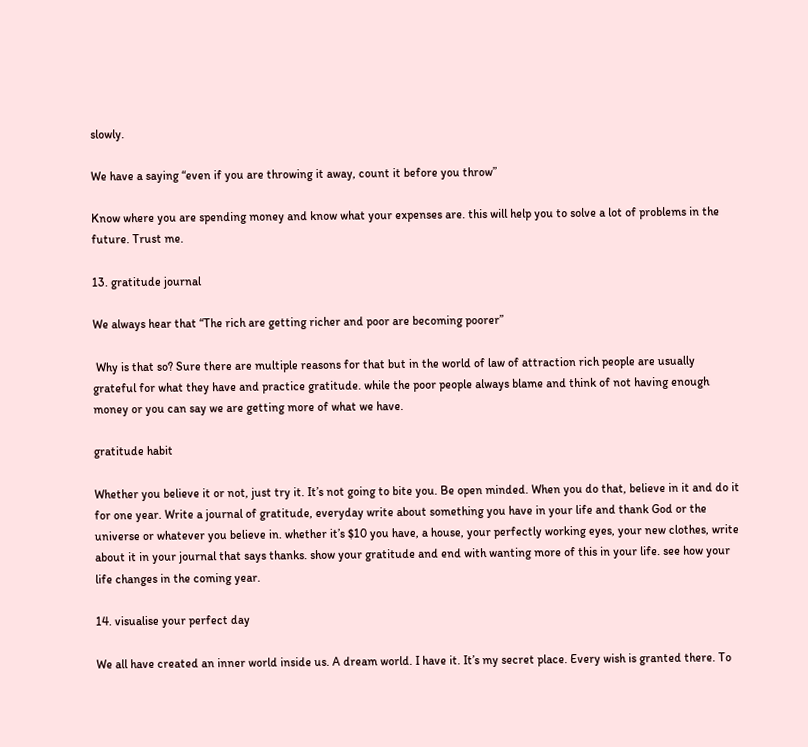slowly.

We have a saying “even if you are throwing it away, count it before you throw”

Know where you are spending money and know what your expenses are. this will help you to solve a lot of problems in the future. Trust me.

13. gratitude journal

We always hear that “The rich are getting richer and poor are becoming poorer”

 Why is that so? Sure there are multiple reasons for that but in the world of law of attraction rich people are usually grateful for what they have and practice gratitude. while the poor people always blame and think of not having enough money or you can say we are getting more of what we have.

gratitude habit

Whether you believe it or not, just try it. It’s not going to bite you. Be open minded. When you do that, believe in it and do it for one year. Write a journal of gratitude, everyday write about something you have in your life and thank God or the universe or whatever you believe in. whether it’s $10 you have, a house, your perfectly working eyes, your new clothes, write about it in your journal that says thanks. show your gratitude and end with wanting more of this in your life. see how your life changes in the coming year.

14. visualise your perfect day

We all have created an inner world inside us. A dream world. I have it. It’s my secret place. Every wish is granted there. To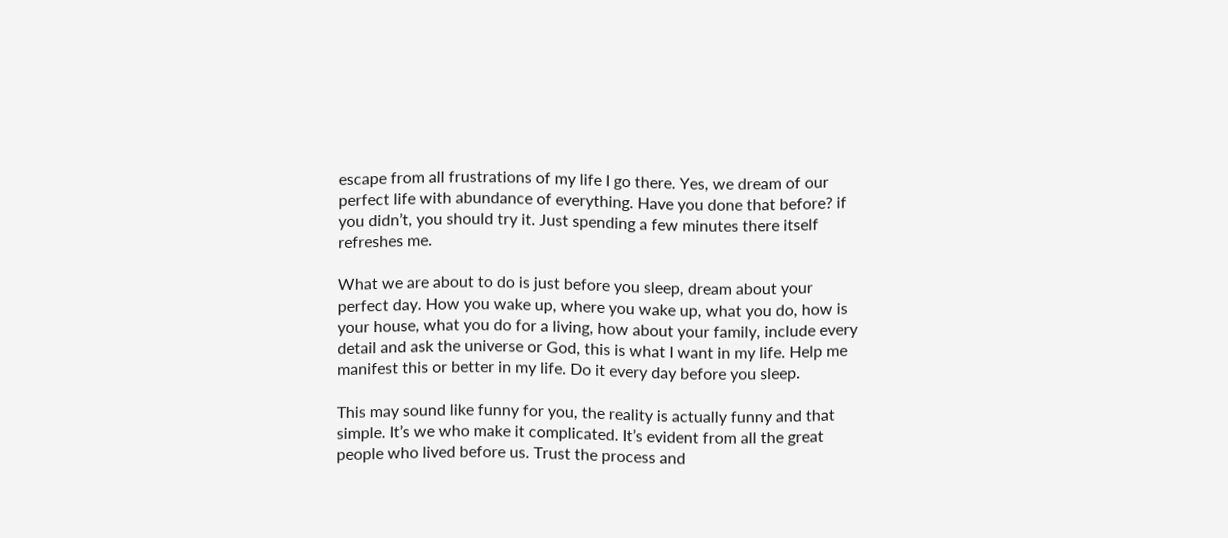escape from all frustrations of my life I go there. Yes, we dream of our perfect life with abundance of everything. Have you done that before? if you didn’t, you should try it. Just spending a few minutes there itself refreshes me.

What we are about to do is just before you sleep, dream about your perfect day. How you wake up, where you wake up, what you do, how is your house, what you do for a living, how about your family, include every detail and ask the universe or God, this is what I want in my life. Help me manifest this or better in my life. Do it every day before you sleep.

This may sound like funny for you, the reality is actually funny and that simple. It’s we who make it complicated. It’s evident from all the great people who lived before us. Trust the process and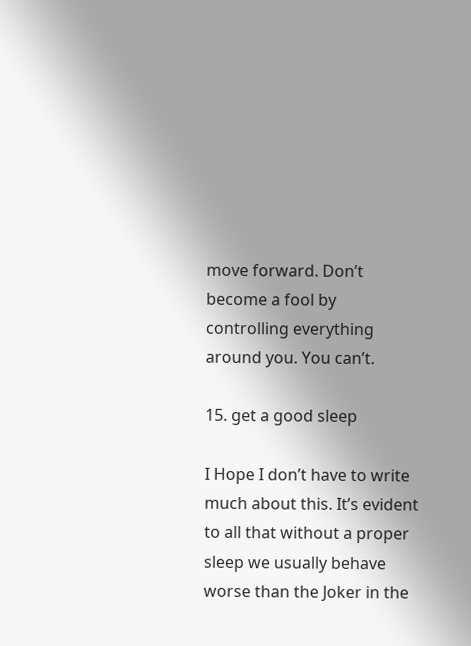move forward. Don’t become a fool by controlling everything around you. You can’t.

15. get a good sleep

I Hope I don’t have to write much about this. It’s evident to all that without a proper sleep we usually behave worse than the Joker in the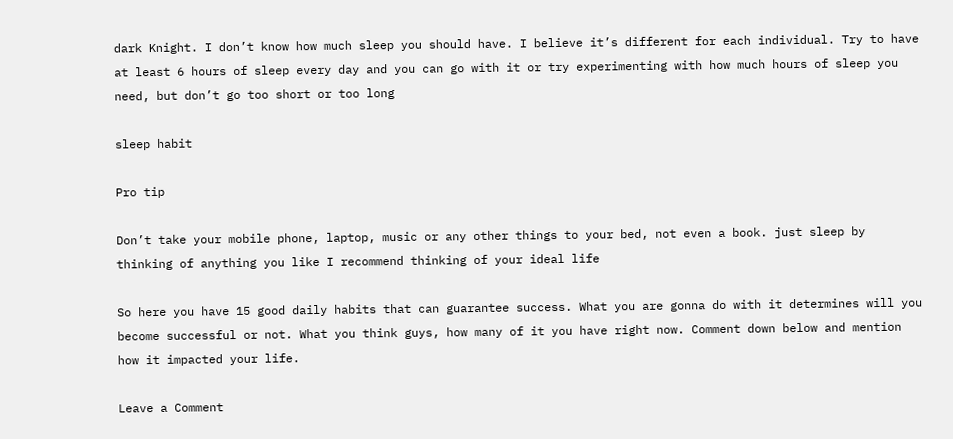dark Knight. I don’t know how much sleep you should have. I believe it’s different for each individual. Try to have at least 6 hours of sleep every day and you can go with it or try experimenting with how much hours of sleep you need, but don’t go too short or too long

sleep habit

Pro tip

Don’t take your mobile phone, laptop, music or any other things to your bed, not even a book. just sleep by thinking of anything you like I recommend thinking of your ideal life

So here you have 15 good daily habits that can guarantee success. What you are gonna do with it determines will you become successful or not. What you think guys, how many of it you have right now. Comment down below and mention how it impacted your life.

Leave a Comment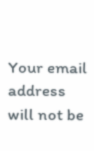Your email address will not be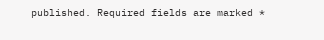published. Required fields are marked *